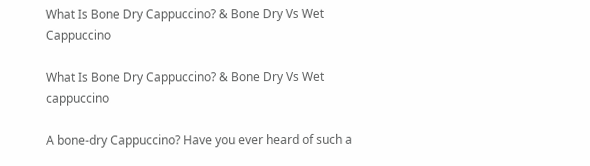What Is Bone Dry Cappuccino? & Bone Dry Vs Wet Cappuccino

What Is Bone Dry Cappuccino? & Bone Dry Vs Wet cappuccino

A bone-dry Cappuccino? Have you ever heard of such a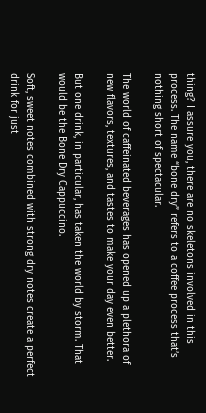thing? I assure you, there are no skeletons involved in this process. The name “bone dry” refers to a coffee process that’s nothing short of spectacular.

The world of caffeinated beverages has opened up a plethora of new flavors, textures, and tastes to make your day even better.

But one drink, in particular, has taken the world by storm. That would be the Bone Dry Cappuccino.

Soft, sweet notes combined with strong dry notes create a perfect drink for just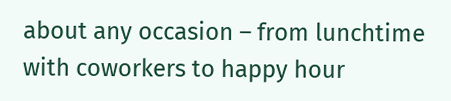about any occasion – from lunchtime with coworkers to happy hour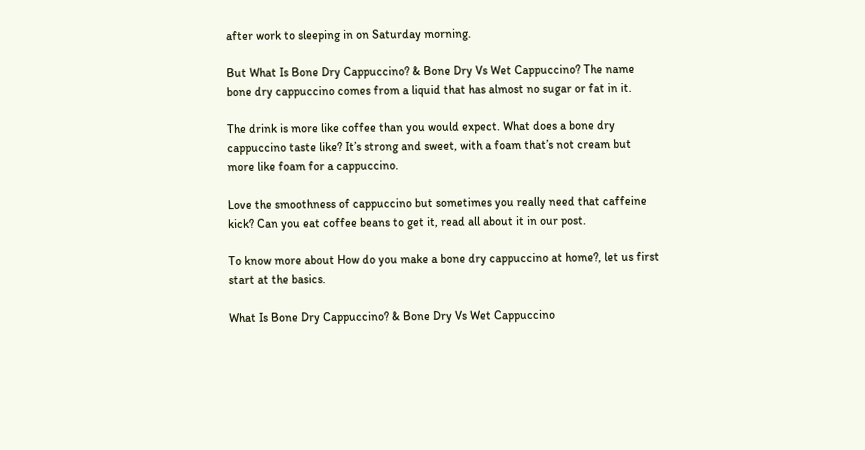after work to sleeping in on Saturday morning.

But What Is Bone Dry Cappuccino? & Bone Dry Vs Wet Cappuccino? The name bone dry cappuccino comes from a liquid that has almost no sugar or fat in it.

The drink is more like coffee than you would expect. What does a bone dry cappuccino taste like? It’s strong and sweet, with a foam that’s not cream but more like foam for a cappuccino.

Love the smoothness of cappuccino but sometimes you really need that caffeine kick? Can you eat coffee beans to get it, read all about it in our post.

To know more about How do you make a bone dry cappuccino at home?, let us first start at the basics.

What Is Bone Dry Cappuccino? & Bone Dry Vs Wet Cappuccino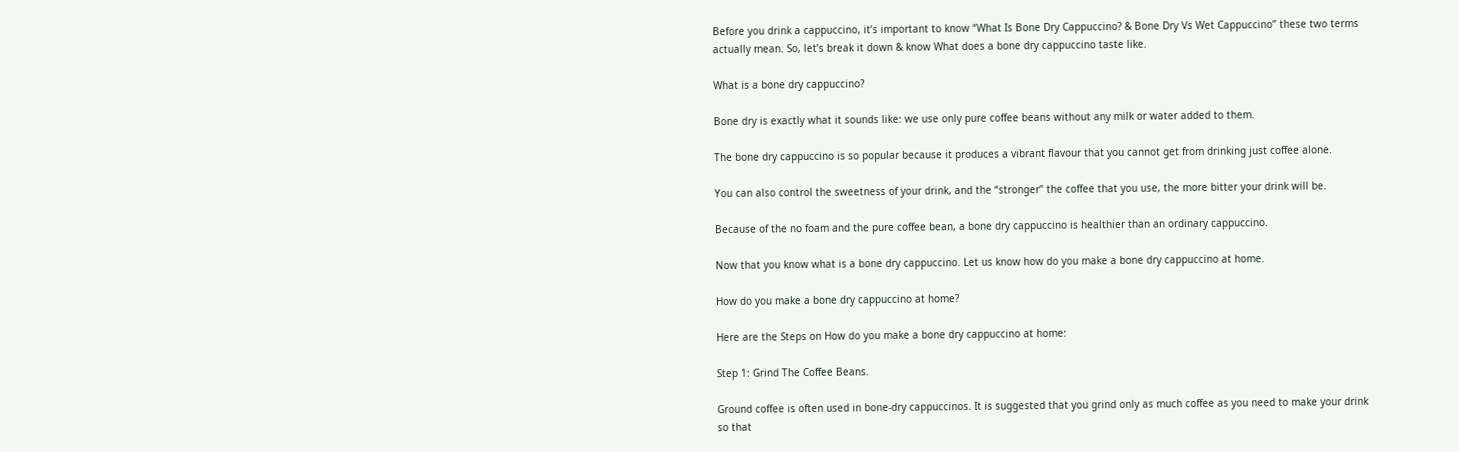Before you drink a cappuccino, it’s important to know “What Is Bone Dry Cappuccino? & Bone Dry Vs Wet Cappuccino” these two terms actually mean. So, let’s break it down & know What does a bone dry cappuccino taste like.

What is a bone dry cappuccino?

Bone dry is exactly what it sounds like: we use only pure coffee beans without any milk or water added to them.

The bone dry cappuccino is so popular because it produces a vibrant flavour that you cannot get from drinking just coffee alone.

You can also control the sweetness of your drink, and the “stronger” the coffee that you use, the more bitter your drink will be.

Because of the no foam and the pure coffee bean, a bone dry cappuccino is healthier than an ordinary cappuccino.

Now that you know what is a bone dry cappuccino. Let us know how do you make a bone dry cappuccino at home.

How do you make a bone dry cappuccino at home?

Here are the Steps on How do you make a bone dry cappuccino at home:

Step 1: Grind The Coffee Beans.

Ground coffee is often used in bone-dry cappuccinos. It is suggested that you grind only as much coffee as you need to make your drink so that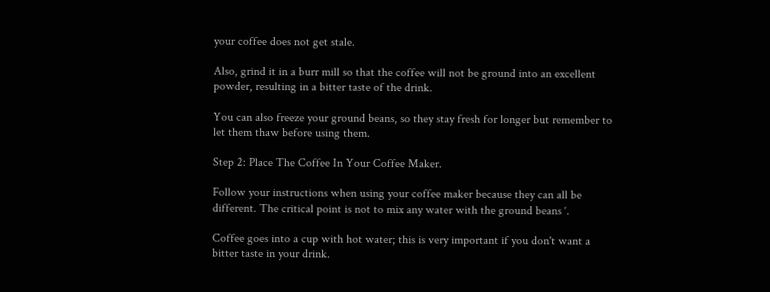your coffee does not get stale.

Also, grind it in a burr mill so that the coffee will not be ground into an excellent powder, resulting in a bitter taste of the drink.

You can also freeze your ground beans, so they stay fresh for longer but remember to let them thaw before using them.

Step 2: Place The Coffee In Your Coffee Maker.

Follow your instructions when using your coffee maker because they can all be different. The critical point is not to mix any water with the ground beans ‘.

Coffee goes into a cup with hot water; this is very important if you don't want a bitter taste in your drink.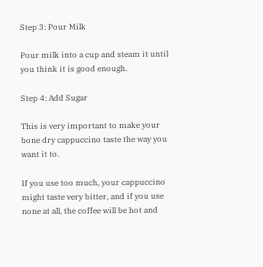Step 3: Pour Milk

Pour milk into a cup and steam it until you think it is good enough.

Step 4: Add Sugar

This is very important to make your bone dry cappuccino taste the way you want it to.

If you use too much, your cappuccino might taste very bitter, and if you use none at all, the coffee will be hot and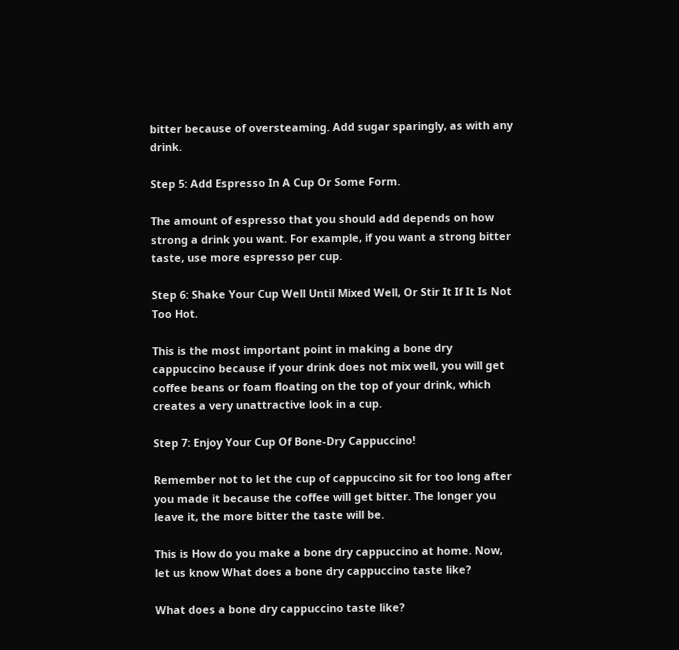bitter because of oversteaming. Add sugar sparingly, as with any drink.

Step 5: Add Espresso In A Cup Or Some Form.

The amount of espresso that you should add depends on how strong a drink you want. For example, if you want a strong bitter taste, use more espresso per cup.

Step 6: Shake Your Cup Well Until Mixed Well, Or Stir It If It Is Not Too Hot.

This is the most important point in making a bone dry cappuccino because if your drink does not mix well, you will get coffee beans or foam floating on the top of your drink, which creates a very unattractive look in a cup.

Step 7: Enjoy Your Cup Of Bone-Dry Cappuccino!

Remember not to let the cup of cappuccino sit for too long after you made it because the coffee will get bitter. The longer you leave it, the more bitter the taste will be.

This is How do you make a bone dry cappuccino at home. Now, let us know What does a bone dry cappuccino taste like?

What does a bone dry cappuccino taste like?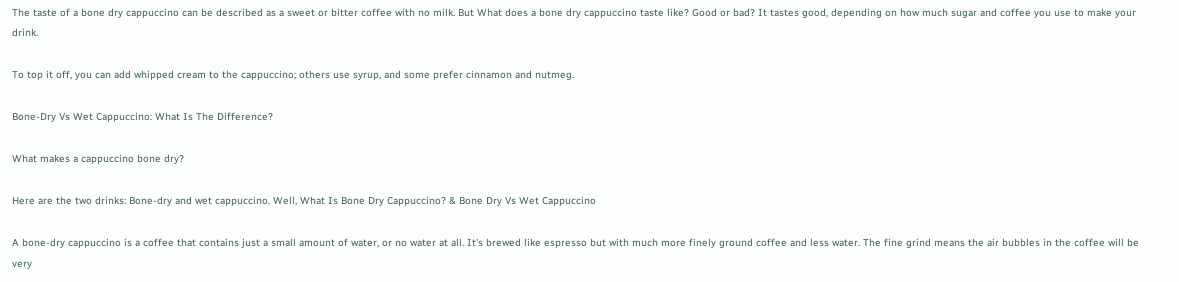The taste of a bone dry cappuccino can be described as a sweet or bitter coffee with no milk. But What does a bone dry cappuccino taste like? Good or bad? It tastes good, depending on how much sugar and coffee you use to make your drink.

To top it off, you can add whipped cream to the cappuccino; others use syrup, and some prefer cinnamon and nutmeg.

Bone-Dry Vs Wet Cappuccino: What Is The Difference?

What makes a cappuccino bone dry?

Here are the two drinks: Bone-dry and wet cappuccino. Well, What Is Bone Dry Cappuccino? & Bone Dry Vs Wet Cappuccino

A bone-dry cappuccino is a coffee that contains just a small amount of water, or no water at all. It's brewed like espresso but with much more finely ground coffee and less water. The fine grind means the air bubbles in the coffee will be very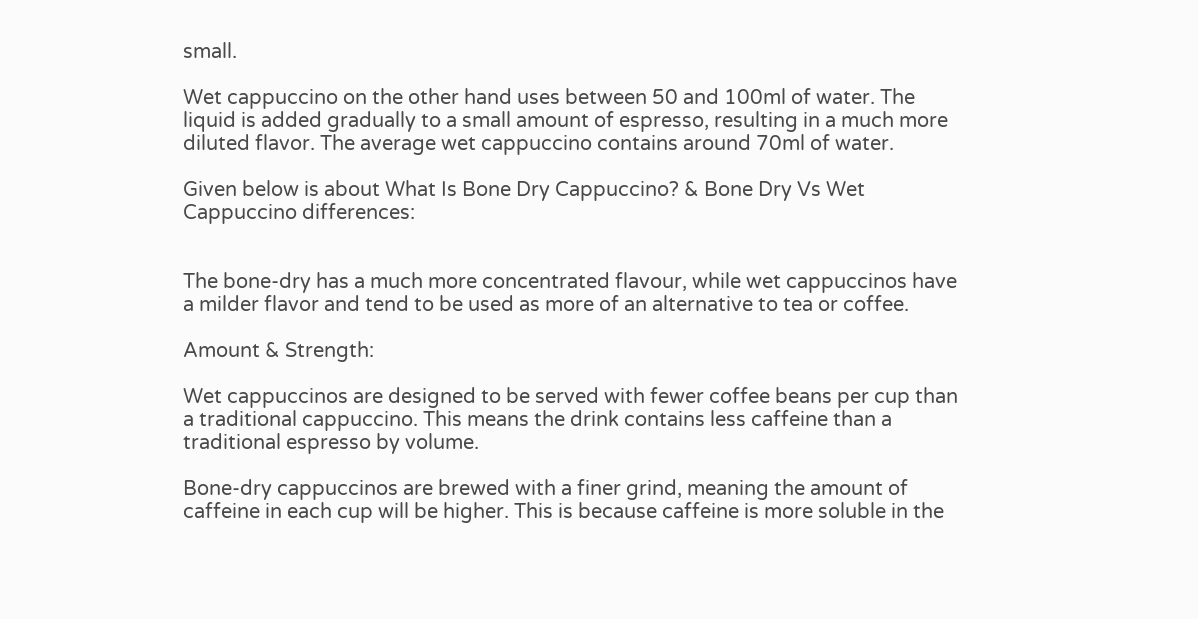small.

Wet cappuccino on the other hand uses between 50 and 100ml of water. The liquid is added gradually to a small amount of espresso, resulting in a much more diluted flavor. The average wet cappuccino contains around 70ml of water.

Given below is about What Is Bone Dry Cappuccino? & Bone Dry Vs Wet Cappuccino differences:


The bone-dry has a much more concentrated flavour, while wet cappuccinos have a milder flavor and tend to be used as more of an alternative to tea or coffee.

Amount & Strength:

Wet cappuccinos are designed to be served with fewer coffee beans per cup than a traditional cappuccino. This means the drink contains less caffeine than a traditional espresso by volume.

Bone-dry cappuccinos are brewed with a finer grind, meaning the amount of caffeine in each cup will be higher. This is because caffeine is more soluble in the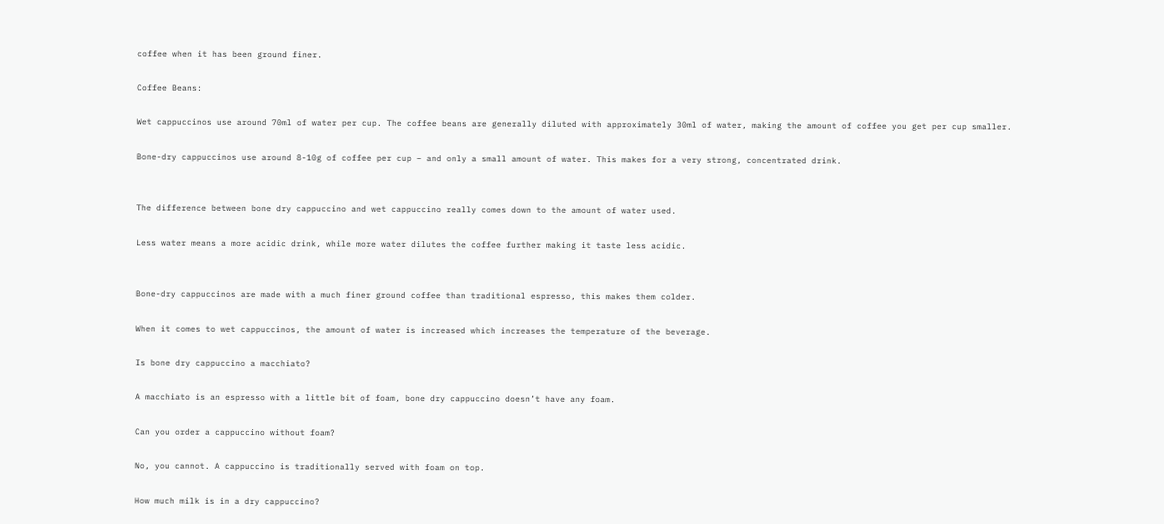coffee when it has been ground finer.

Coffee Beans:

Wet cappuccinos use around 70ml of water per cup. The coffee beans are generally diluted with approximately 30ml of water, making the amount of coffee you get per cup smaller.

Bone-dry cappuccinos use around 8-10g of coffee per cup – and only a small amount of water. This makes for a very strong, concentrated drink.


The difference between bone dry cappuccino and wet cappuccino really comes down to the amount of water used.

Less water means a more acidic drink, while more water dilutes the coffee further making it taste less acidic.


Bone-dry cappuccinos are made with a much finer ground coffee than traditional espresso, this makes them colder.

When it comes to wet cappuccinos, the amount of water is increased which increases the temperature of the beverage.

Is bone dry cappuccino a macchiato?

A macchiato is an espresso with a little bit of foam, bone dry cappuccino doesn’t have any foam.

Can you order a cappuccino without foam?

No, you cannot. A cappuccino is traditionally served with foam on top.

How much milk is in a dry cappuccino?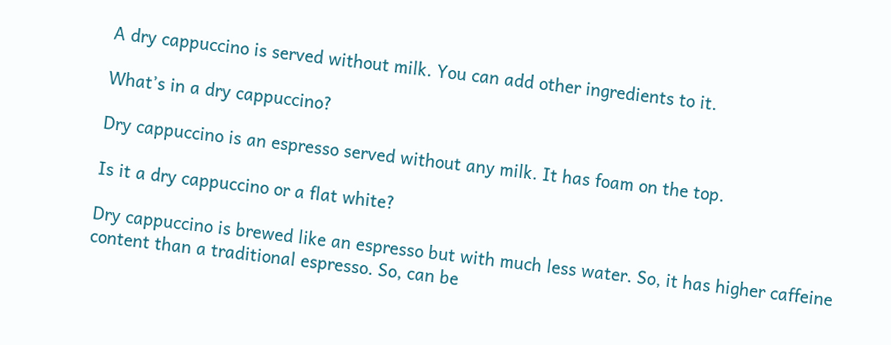A dry cappuccino is served without milk. You can add other ingredients to it.

What’s in a dry cappuccino?

Dry cappuccino is an espresso served without any milk. It has foam on the top.

Is it a dry cappuccino or a flat white?

Dry cappuccino is brewed like an espresso but with much less water. So, it has higher caffeine content than a traditional espresso. So, can be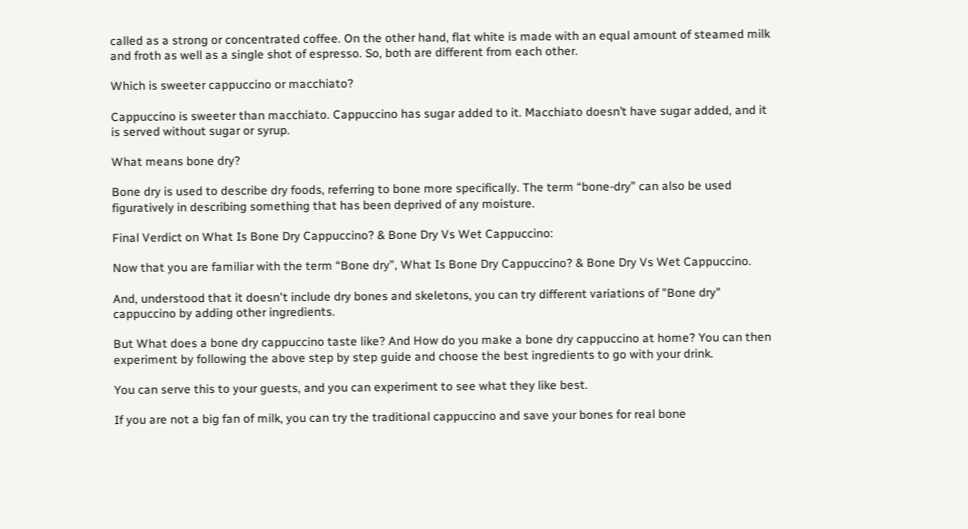called as a strong or concentrated coffee. On the other hand, flat white is made with an equal amount of steamed milk and froth as well as a single shot of espresso. So, both are different from each other.

Which is sweeter cappuccino or macchiato?

Cappuccino is sweeter than macchiato. Cappuccino has sugar added to it. Macchiato doesn’t have sugar added, and it is served without sugar or syrup.

What means bone dry?

Bone dry is used to describe dry foods, referring to bone more specifically. The term “bone-dry” can also be used figuratively in describing something that has been deprived of any moisture.

Final Verdict on What Is Bone Dry Cappuccino? & Bone Dry Vs Wet Cappuccino:

Now that you are familiar with the term “Bone dry”, What Is Bone Dry Cappuccino? & Bone Dry Vs Wet Cappuccino.

And, understood that it doesn't include dry bones and skeletons, you can try different variations of "Bone dry" cappuccino by adding other ingredients.

But What does a bone dry cappuccino taste like? And How do you make a bone dry cappuccino at home? You can then experiment by following the above step by step guide and choose the best ingredients to go with your drink.

You can serve this to your guests, and you can experiment to see what they like best.

If you are not a big fan of milk, you can try the traditional cappuccino and save your bones for real bone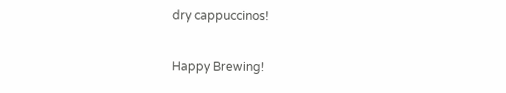dry cappuccinos!

Happy Brewing!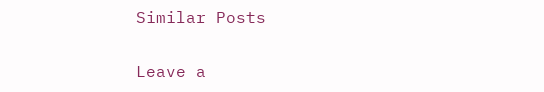Similar Posts

Leave a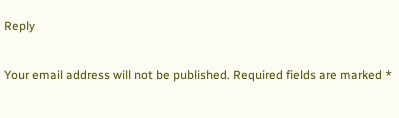Reply

Your email address will not be published. Required fields are marked *